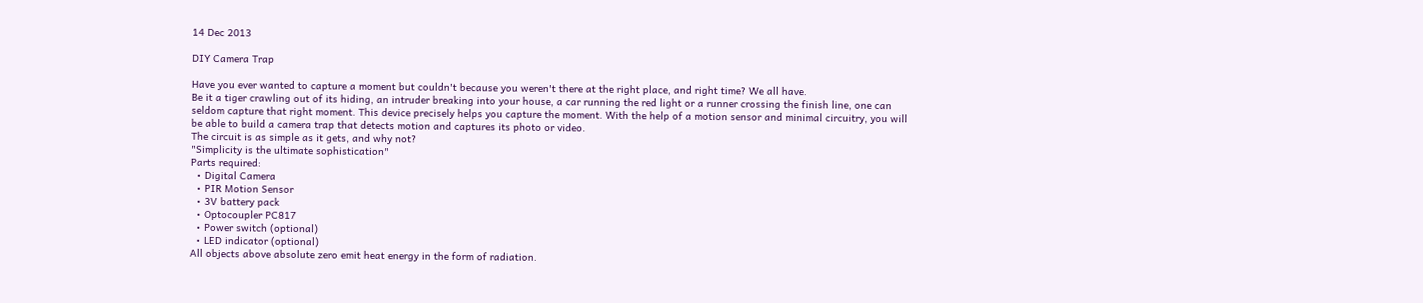14 Dec 2013

DIY Camera Trap

Have you ever wanted to capture a moment but couldn't because you weren't there at the right place, and right time? We all have.
Be it a tiger crawling out of its hiding, an intruder breaking into your house, a car running the red light or a runner crossing the finish line, one can seldom capture that right moment. This device precisely helps you capture the moment. With the help of a motion sensor and minimal circuitry, you will be able to build a camera trap that detects motion and captures its photo or video.
The circuit is as simple as it gets, and why not?
"Simplicity is the ultimate sophistication"
Parts required:
  • Digital Camera
  • PIR Motion Sensor
  • 3V battery pack
  • Optocoupler PC817
  • Power switch (optional)
  • LED indicator (optional)
All objects above absolute zero emit heat energy in the form of radiation.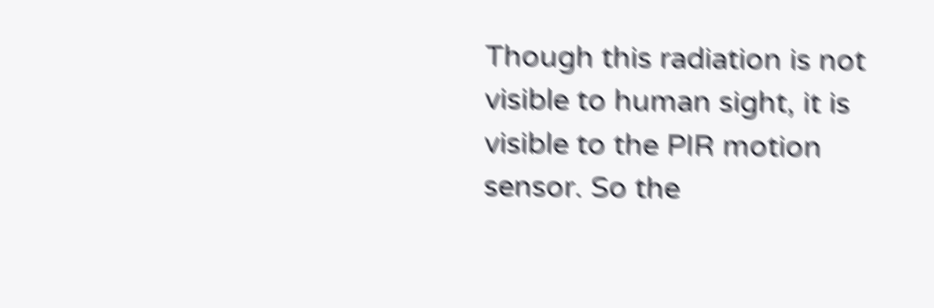Though this radiation is not visible to human sight, it is visible to the PIR motion sensor. So the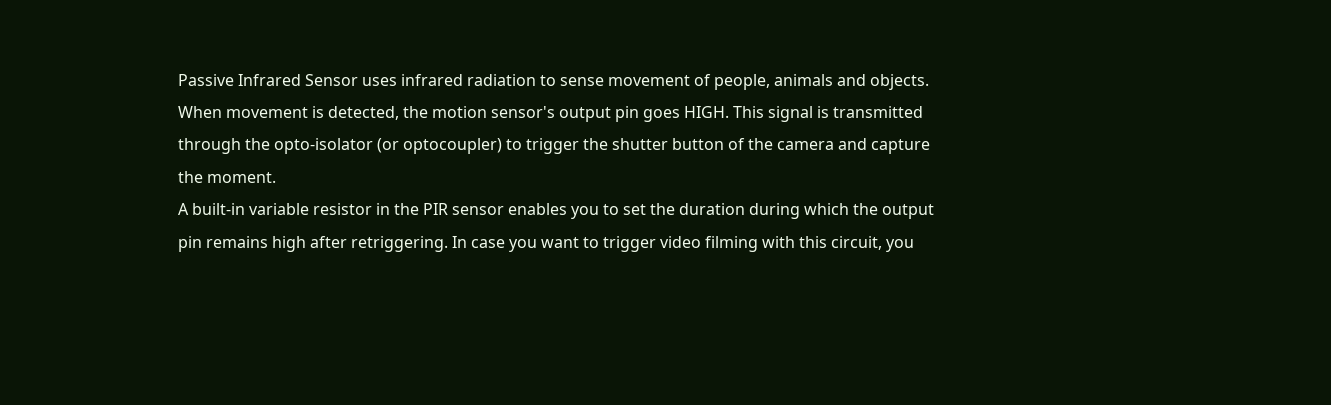Passive Infrared Sensor uses infrared radiation to sense movement of people, animals and objects.
When movement is detected, the motion sensor's output pin goes HIGH. This signal is transmitted through the opto-isolator (or optocoupler) to trigger the shutter button of the camera and capture the moment.
A built-in variable resistor in the PIR sensor enables you to set the duration during which the output pin remains high after retriggering. In case you want to trigger video filming with this circuit, you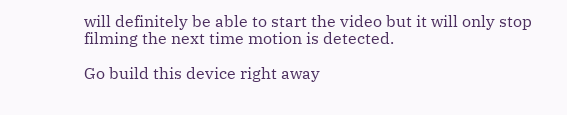will definitely be able to start the video but it will only stop filming the next time motion is detected.

Go build this device right away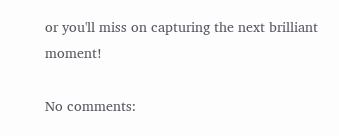or you'll miss on capturing the next brilliant moment!

No comments: